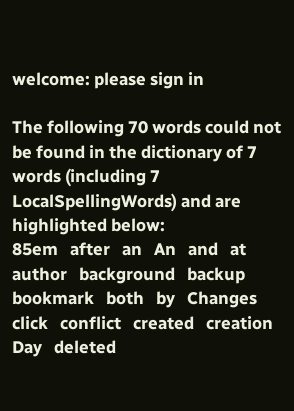welcome: please sign in

The following 70 words could not be found in the dictionary of 7 words (including 7 LocalSpellingWords) and are highlighted below:
85em   after   an   An   and   at   author   background   backup   bookmark   both   by   Changes   click   conflict   created   creation   Day   deleted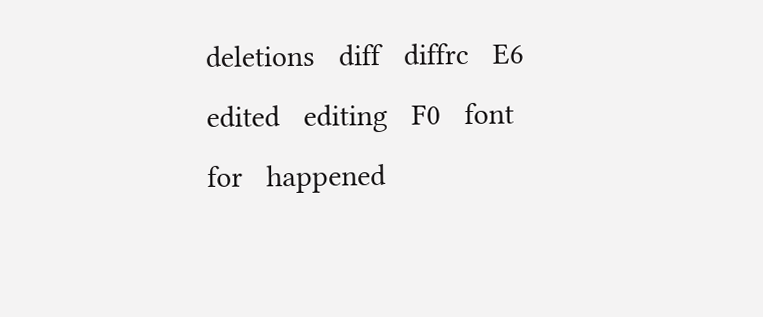deletions   diff   diffrc   E6   edited   editing   F0   font   for   happened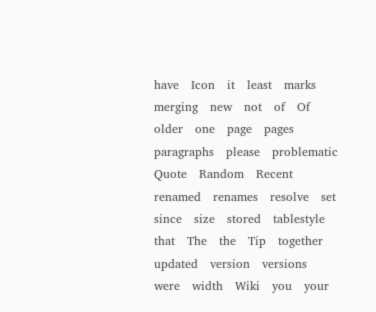have   Icon   it   least   marks   merging   new   not   of   Of   older   one   page   pages   paragraphs   please   problematic   Quote   Random   Recent   renamed   renames   resolve   set   since   size   stored   tablestyle   that   The   the   Tip   together   updated   version   versions   were   width   Wiki   you   your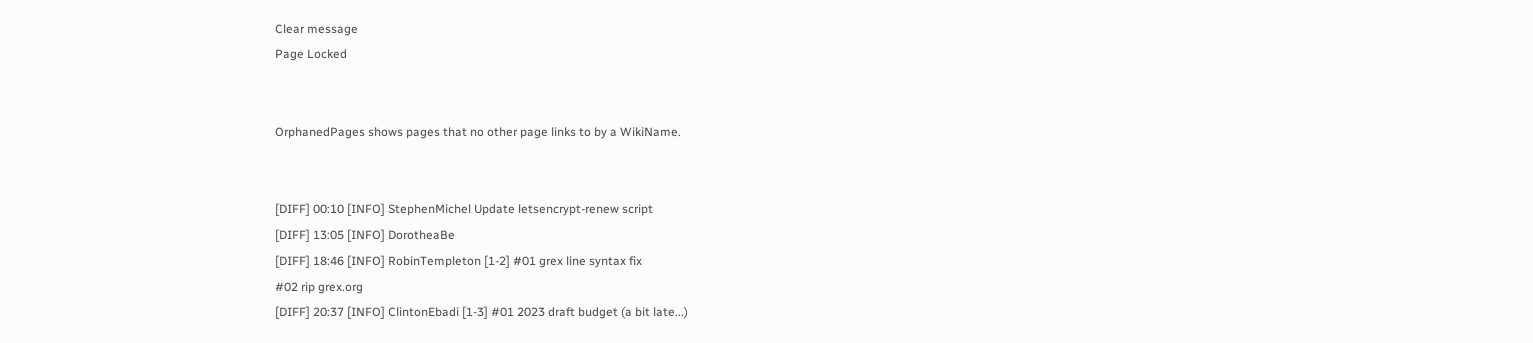Clear message
Page Locked


OrphanedPages shows pages that no other page links to by a WikiName.


[DIFF] 00:10 [INFO] StephenMichel Update letsencrypt-renew script
[DIFF] 13:05 [INFO] DorotheaBe
[DIFF] 18:46 [INFO] RobinTempleton [1-2] #01 grex line syntax fix
#02 rip grex.org
[DIFF] 20:37 [INFO] ClintonEbadi [1-3] #01 2023 draft budget (a bit late...)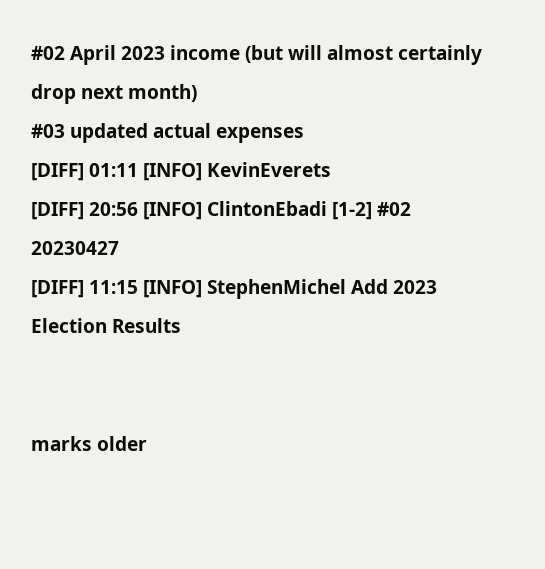#02 April 2023 income (but will almost certainly drop next month)
#03 updated actual expenses
[DIFF] 01:11 [INFO] KevinEverets
[DIFF] 20:56 [INFO] ClintonEbadi [1-2] #02 20230427
[DIFF] 11:15 [INFO] StephenMichel Add 2023 Election Results


marks older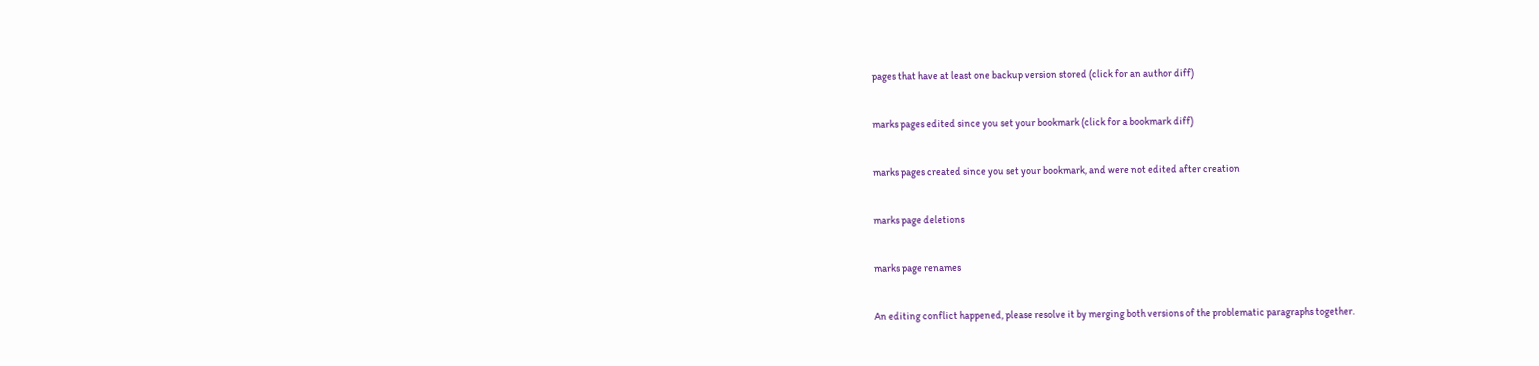pages that have at least one backup version stored (click for an author diff)


marks pages edited since you set your bookmark (click for a bookmark diff)


marks pages created since you set your bookmark, and were not edited after creation


marks page deletions


marks page renames


An editing conflict happened, please resolve it by merging both versions of the problematic paragraphs together.